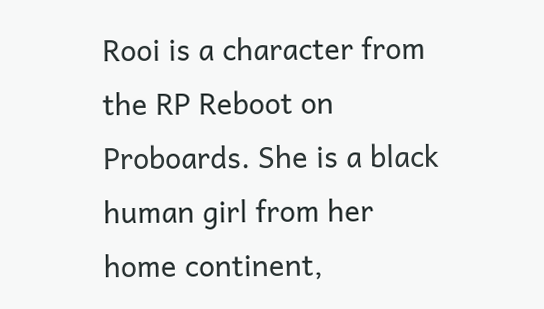Rooi is a character from the RP Reboot on Proboards. She is a black human girl from her home continent,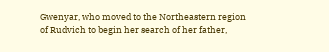Gwenyar, who moved to the Northeastern region of Rudvich to begin her search of her father,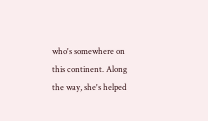who's somewhere on this continent. Along the way, she's helped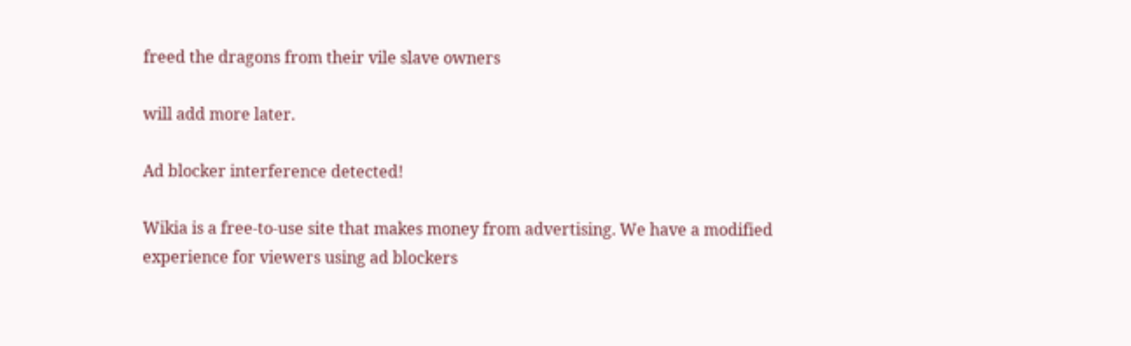freed the dragons from their vile slave owners

will add more later.

Ad blocker interference detected!

Wikia is a free-to-use site that makes money from advertising. We have a modified experience for viewers using ad blockers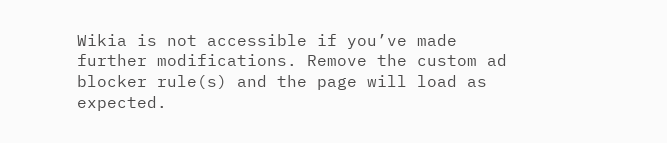Wikia is not accessible if you’ve made further modifications. Remove the custom ad blocker rule(s) and the page will load as expected.